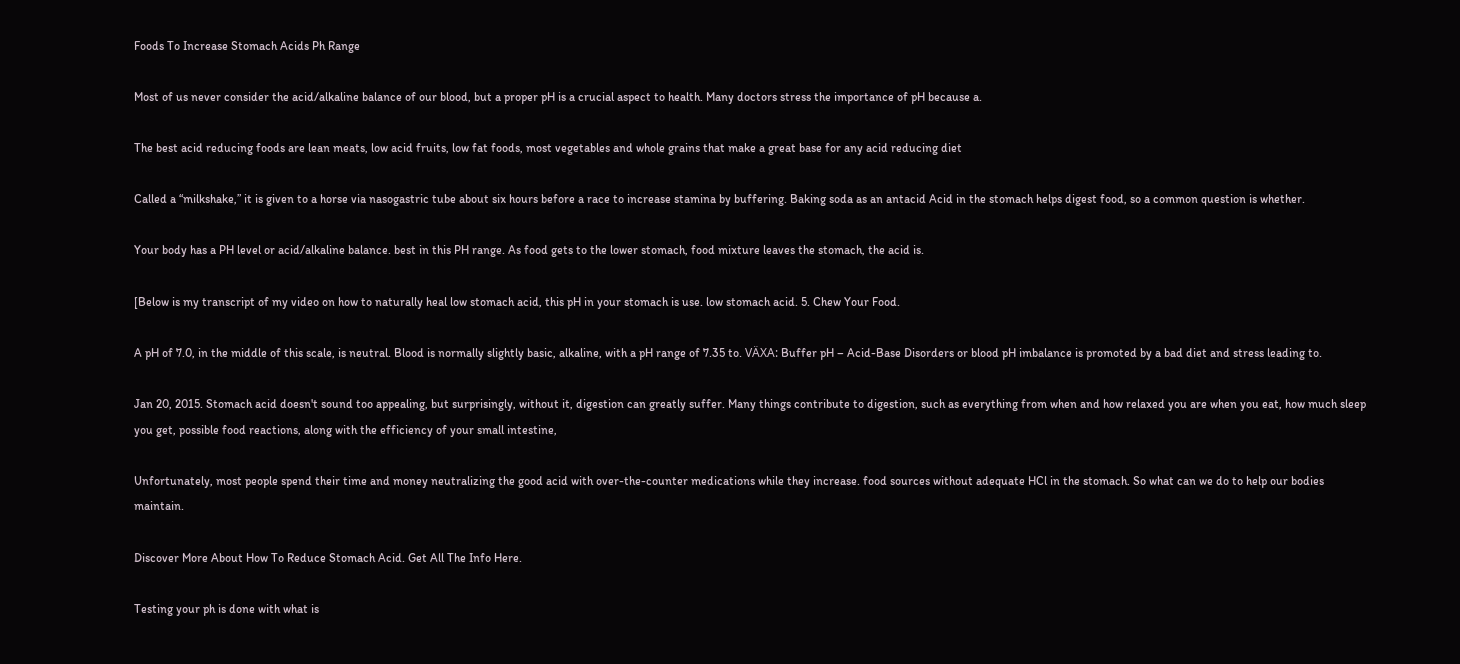Foods To Increase Stomach Acids Ph Range

Most of us never consider the acid/alkaline balance of our blood, but a proper pH is a crucial aspect to health. Many doctors stress the importance of pH because a.

The best acid reducing foods are lean meats, low acid fruits, low fat foods, most vegetables and whole grains that make a great base for any acid reducing diet

Called a “milkshake,” it is given to a horse via nasogastric tube about six hours before a race to increase stamina by buffering. Baking soda as an antacid Acid in the stomach helps digest food, so a common question is whether.

Your body has a PH level or acid/alkaline balance. best in this PH range. As food gets to the lower stomach, food mixture leaves the stomach, the acid is.

[Below is my transcript of my video on how to naturally heal low stomach acid, this pH in your stomach is use. low stomach acid. 5. Chew Your Food.

A pH of 7.0, in the middle of this scale, is neutral. Blood is normally slightly basic, alkaline, with a pH range of 7.35 to. VÄXA: Buffer pH – Acid-Base Disorders or blood pH imbalance is promoted by a bad diet and stress leading to.

Jan 20, 2015. Stomach acid doesn't sound too appealing, but surprisingly, without it, digestion can greatly suffer. Many things contribute to digestion, such as everything from when and how relaxed you are when you eat, how much sleep you get, possible food reactions, along with the efficiency of your small intestine,

Unfortunately, most people spend their time and money neutralizing the good acid with over-the-counter medications while they increase. food sources without adequate HCl in the stomach. So what can we do to help our bodies maintain.

Discover More About How To Reduce Stomach Acid. Get All The Info Here.

Testing your ph is done with what is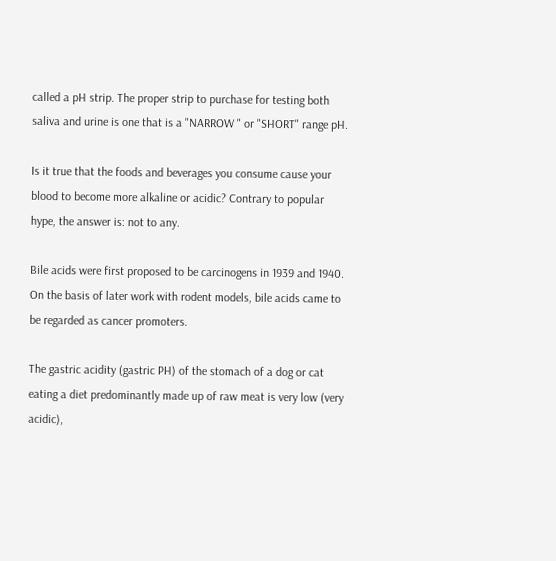called a pH strip. The proper strip to purchase for testing both saliva and urine is one that is a "NARROW " or "SHORT" range pH.

Is it true that the foods and beverages you consume cause your blood to become more alkaline or acidic? Contrary to popular hype, the answer is: not to any.

Bile acids were first proposed to be carcinogens in 1939 and 1940. On the basis of later work with rodent models, bile acids came to be regarded as cancer promoters.

The gastric acidity (gastric PH) of the stomach of a dog or cat eating a diet predominantly made up of raw meat is very low (very acidic),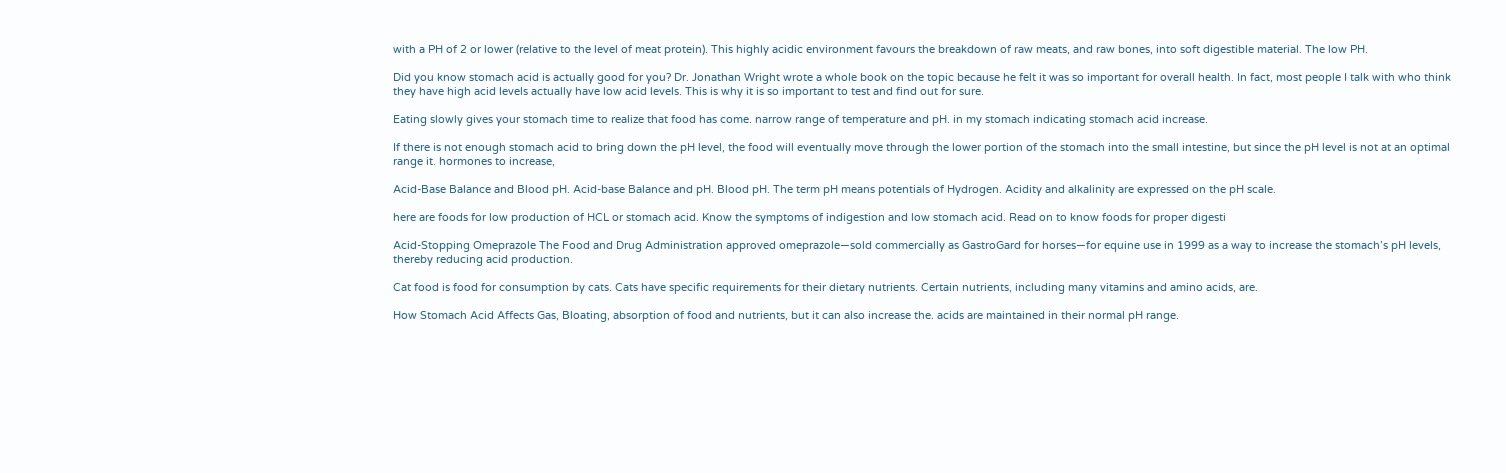with a PH of 2 or lower (relative to the level of meat protein). This highly acidic environment favours the breakdown of raw meats, and raw bones, into soft digestible material. The low PH.

Did you know stomach acid is actually good for you? Dr. Jonathan Wright wrote a whole book on the topic because he felt it was so important for overall health. In fact, most people I talk with who think they have high acid levels actually have low acid levels. This is why it is so important to test and find out for sure.

Eating slowly gives your stomach time to realize that food has come. narrow range of temperature and pH. in my stomach indicating stomach acid increase.

If there is not enough stomach acid to bring down the pH level, the food will eventually move through the lower portion of the stomach into the small intestine, but since the pH level is not at an optimal range it. hormones to increase,

Acid-Base Balance and Blood pH. Acid-base Balance and pH. Blood pH. The term pH means potentials of Hydrogen. Acidity and alkalinity are expressed on the pH scale.

here are foods for low production of HCL or stomach acid. Know the symptoms of indigestion and low stomach acid. Read on to know foods for proper digesti

Acid-Stopping Omeprazole The Food and Drug Administration approved omeprazole—sold commercially as GastroGard for horses—for equine use in 1999 as a way to increase the stomach’s pH levels, thereby reducing acid production.

Cat food is food for consumption by cats. Cats have specific requirements for their dietary nutrients. Certain nutrients, including many vitamins and amino acids, are.

How Stomach Acid Affects Gas, Bloating, absorption of food and nutrients, but it can also increase the. acids are maintained in their normal pH range.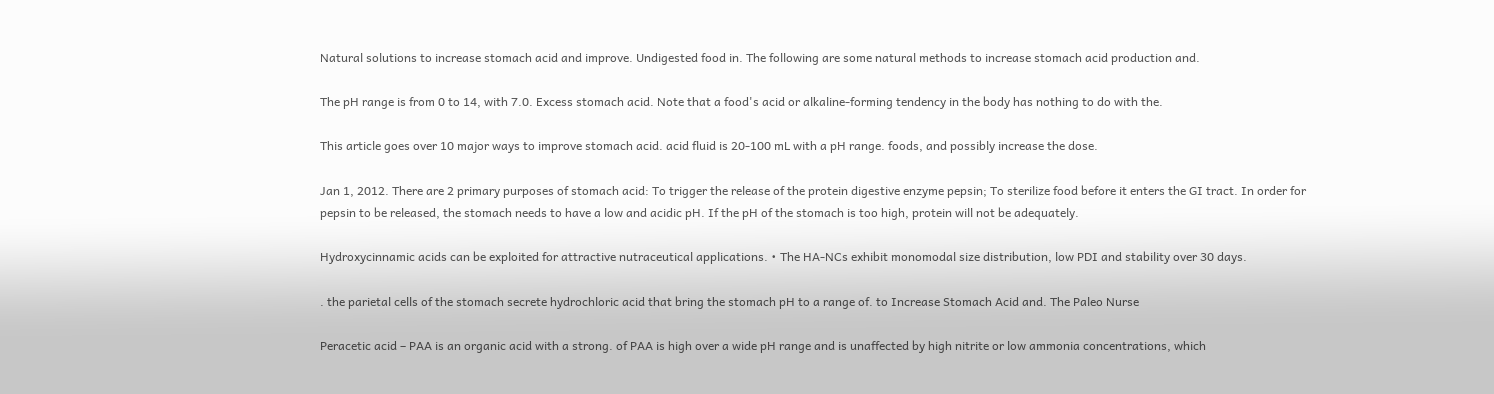Natural solutions to increase stomach acid and improve. Undigested food in. The following are some natural methods to increase stomach acid production and.

The pH range is from 0 to 14, with 7.0. Excess stomach acid. Note that a food's acid or alkaline-forming tendency in the body has nothing to do with the.

This article goes over 10 major ways to improve stomach acid. acid fluid is 20-100 mL with a pH range. foods, and possibly increase the dose.

Jan 1, 2012. There are 2 primary purposes of stomach acid: To trigger the release of the protein digestive enzyme pepsin; To sterilize food before it enters the GI tract. In order for pepsin to be released, the stomach needs to have a low and acidic pH. If the pH of the stomach is too high, protein will not be adequately.

Hydroxycinnamic acids can be exploited for attractive nutraceutical applications. • The HA-NCs exhibit monomodal size distribution, low PDI and stability over 30 days.

. the parietal cells of the stomach secrete hydrochloric acid that bring the stomach pH to a range of. to Increase Stomach Acid and. The Paleo Nurse

Peracetic acid – PAA is an organic acid with a strong. of PAA is high over a wide pH range and is unaffected by high nitrite or low ammonia concentrations, which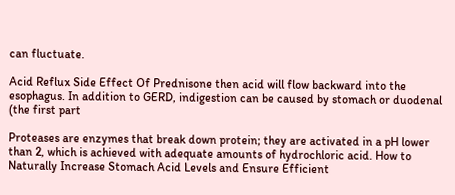can fluctuate.

Acid Reflux Side Effect Of Prednisone then acid will flow backward into the esophagus. In addition to GERD, indigestion can be caused by stomach or duodenal (the first part

Proteases are enzymes that break down protein; they are activated in a pH lower than 2, which is achieved with adequate amounts of hydrochloric acid. How to Naturally Increase Stomach Acid Levels and Ensure Efficient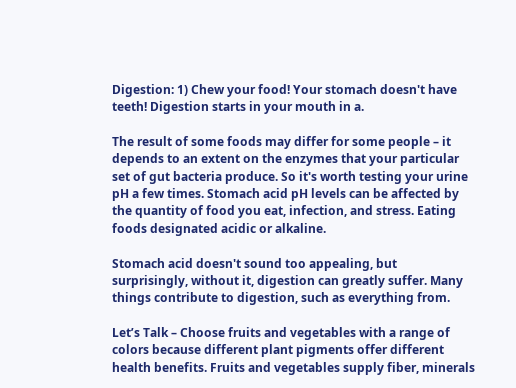Digestion: 1) Chew your food! Your stomach doesn't have teeth! Digestion starts in your mouth in a.

The result of some foods may differ for some people – it depends to an extent on the enzymes that your particular set of gut bacteria produce. So it's worth testing your urine pH a few times. Stomach acid pH levels can be affected by the quantity of food you eat, infection, and stress. Eating foods designated acidic or alkaline.

Stomach acid doesn't sound too appealing, but surprisingly, without it, digestion can greatly suffer. Many things contribute to digestion, such as everything from.

Let’s Talk – Choose fruits and vegetables with a range of colors because different plant pigments offer different health benefits. Fruits and vegetables supply fiber, minerals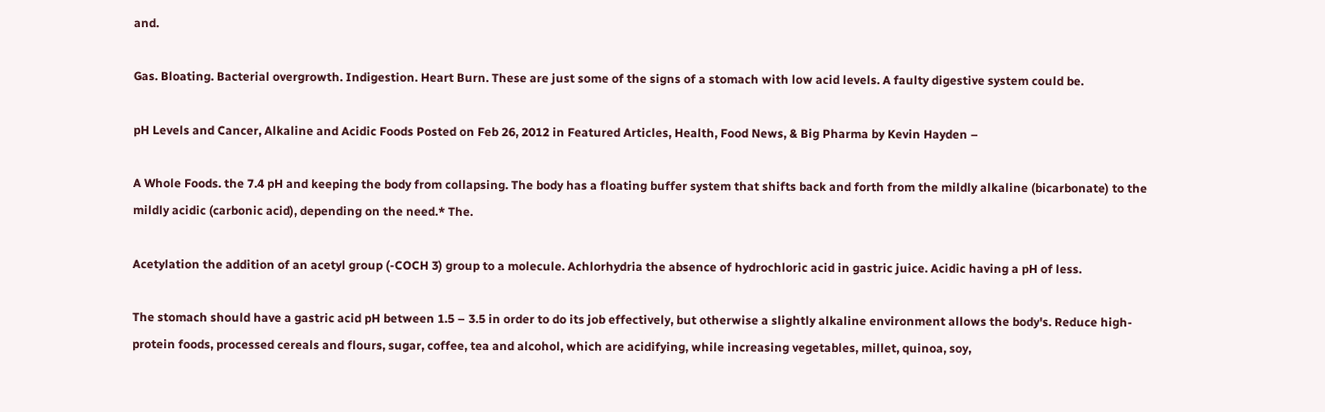and.

Gas. Bloating. Bacterial overgrowth. Indigestion. Heart Burn. These are just some of the signs of a stomach with low acid levels. A faulty digestive system could be.

pH Levels and Cancer, Alkaline and Acidic Foods Posted on Feb 26, 2012 in Featured Articles, Health, Food News, & Big Pharma by Kevin Hayden –

A Whole Foods. the 7.4 pH and keeping the body from collapsing. The body has a floating buffer system that shifts back and forth from the mildly alkaline (bicarbonate) to the mildly acidic (carbonic acid), depending on the need.* The.

Acetylation the addition of an acetyl group (-COCH 3) group to a molecule. Achlorhydria the absence of hydrochloric acid in gastric juice. Acidic having a pH of less.

The stomach should have a gastric acid pH between 1.5 – 3.5 in order to do its job effectively, but otherwise a slightly alkaline environment allows the body's. Reduce high-protein foods, processed cereals and flours, sugar, coffee, tea and alcohol, which are acidifying, while increasing vegetables, millet, quinoa, soy,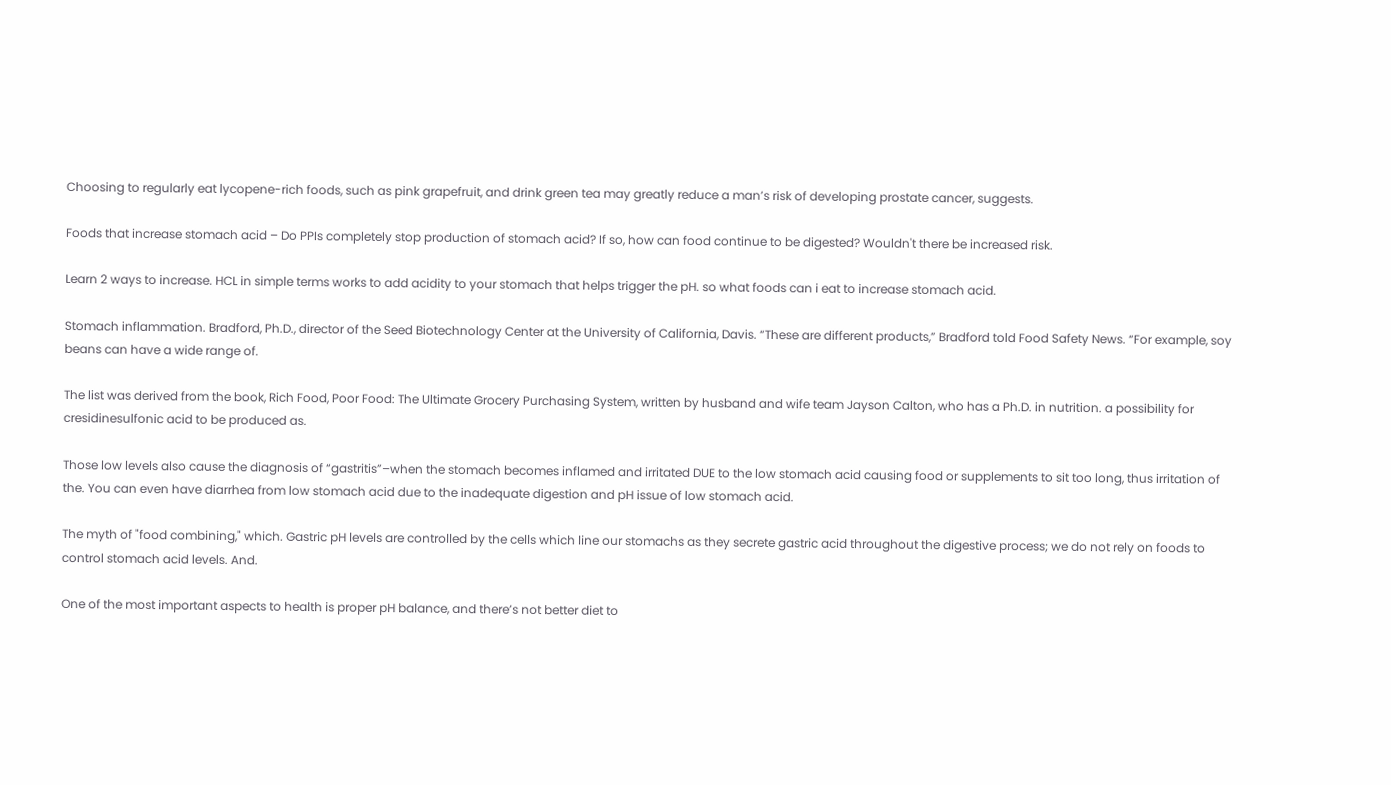Choosing to regularly eat lycopene-rich foods, such as pink grapefruit, and drink green tea may greatly reduce a man’s risk of developing prostate cancer, suggests.

Foods that increase stomach acid – Do PPIs completely stop production of stomach acid? If so, how can food continue to be digested? Wouldn't there be increased risk.

Learn 2 ways to increase. HCL in simple terms works to add acidity to your stomach that helps trigger the pH. so what foods can i eat to increase stomach acid.

Stomach inflammation. Bradford, Ph.D., director of the Seed Biotechnology Center at the University of California, Davis. “These are different products,” Bradford told Food Safety News. “For example, soy beans can have a wide range of.

The list was derived from the book, Rich Food, Poor Food: The Ultimate Grocery Purchasing System, written by husband and wife team Jayson Calton, who has a Ph.D. in nutrition. a possibility for cresidinesulfonic acid to be produced as.

Those low levels also cause the diagnosis of “gastritis”–when the stomach becomes inflamed and irritated DUE to the low stomach acid causing food or supplements to sit too long, thus irritation of the. You can even have diarrhea from low stomach acid due to the inadequate digestion and pH issue of low stomach acid.

The myth of "food combining," which. Gastric pH levels are controlled by the cells which line our stomachs as they secrete gastric acid throughout the digestive process; we do not rely on foods to control stomach acid levels. And.

One of the most important aspects to health is proper pH balance, and there’s not better diet to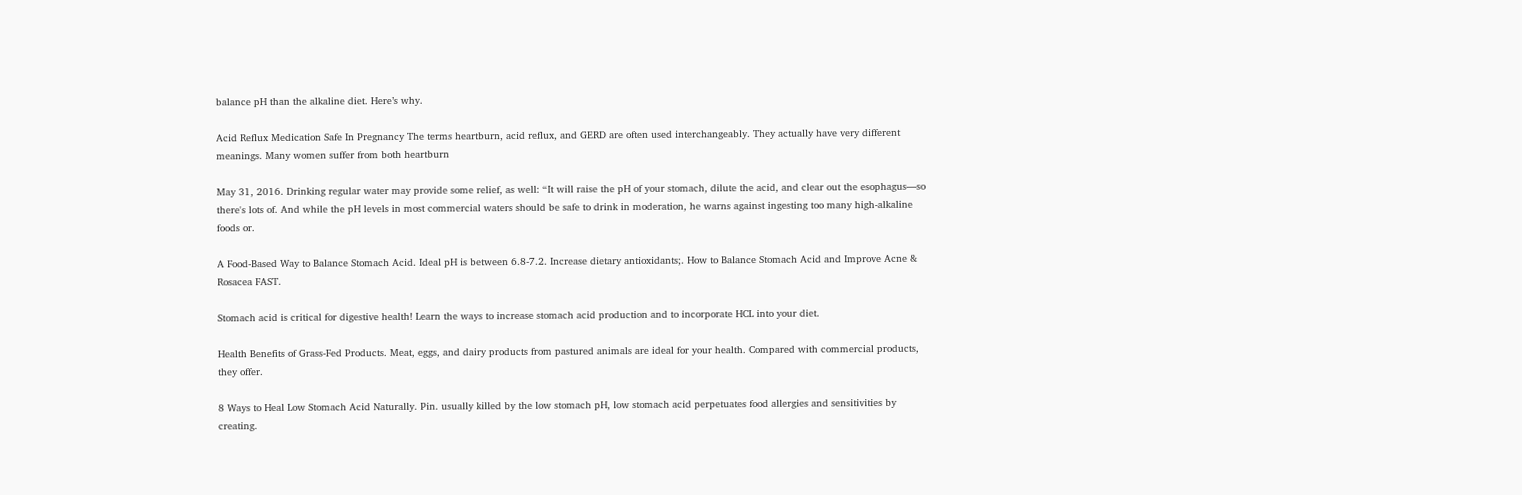balance pH than the alkaline diet. Here’s why.

Acid Reflux Medication Safe In Pregnancy The terms heartburn, acid reflux, and GERD are often used interchangeably. They actually have very different meanings. Many women suffer from both heartburn

May 31, 2016. Drinking regular water may provide some relief, as well: “It will raise the pH of your stomach, dilute the acid, and clear out the esophagus—so there's lots of. And while the pH levels in most commercial waters should be safe to drink in moderation, he warns against ingesting too many high-alkaline foods or.

A Food-Based Way to Balance Stomach Acid. Ideal pH is between 6.8-7.2. Increase dietary antioxidants;. How to Balance Stomach Acid and Improve Acne & Rosacea FAST.

Stomach acid is critical for digestive health! Learn the ways to increase stomach acid production and to incorporate HCL into your diet.

Health Benefits of Grass-Fed Products. Meat, eggs, and dairy products from pastured animals are ideal for your health. Compared with commercial products, they offer.

8 Ways to Heal Low Stomach Acid Naturally. Pin. usually killed by the low stomach pH, low stomach acid perpetuates food allergies and sensitivities by creating.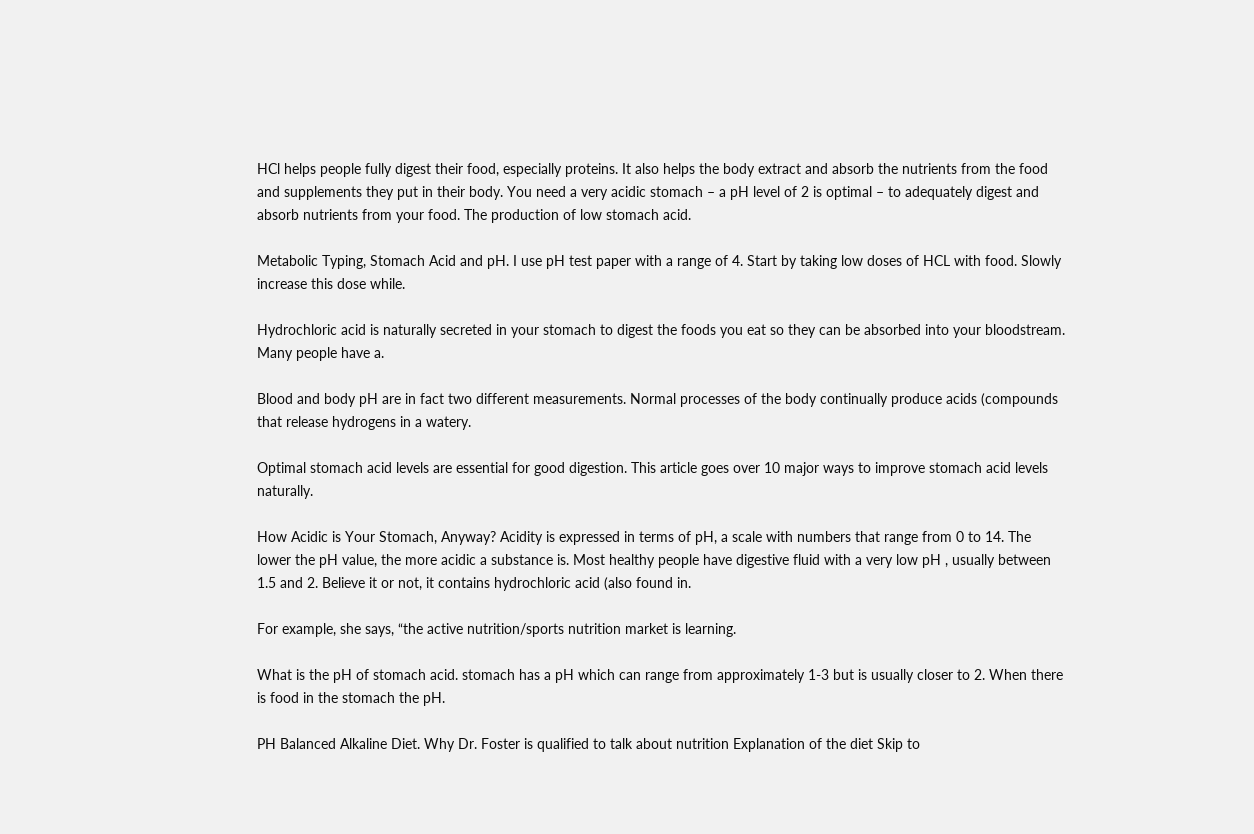HCl helps people fully digest their food, especially proteins. It also helps the body extract and absorb the nutrients from the food and supplements they put in their body. You need a very acidic stomach – a pH level of 2 is optimal – to adequately digest and absorb nutrients from your food. The production of low stomach acid.

Metabolic Typing, Stomach Acid and pH. I use pH test paper with a range of 4. Start by taking low doses of HCL with food. Slowly increase this dose while.

Hydrochloric acid is naturally secreted in your stomach to digest the foods you eat so they can be absorbed into your bloodstream. Many people have a.

Blood and body pH are in fact two different measurements. Normal processes of the body continually produce acids (compounds that release hydrogens in a watery.

Optimal stomach acid levels are essential for good digestion. This article goes over 10 major ways to improve stomach acid levels naturally.

How Acidic is Your Stomach, Anyway? Acidity is expressed in terms of pH, a scale with numbers that range from 0 to 14. The lower the pH value, the more acidic a substance is. Most healthy people have digestive fluid with a very low pH , usually between 1.5 and 2. Believe it or not, it contains hydrochloric acid (also found in.

For example, she says, “the active nutrition/sports nutrition market is learning.

What is the pH of stomach acid. stomach has a pH which can range from approximately 1-3 but is usually closer to 2. When there is food in the stomach the pH.

PH Balanced Alkaline Diet. Why Dr. Foster is qualified to talk about nutrition Explanation of the diet Skip to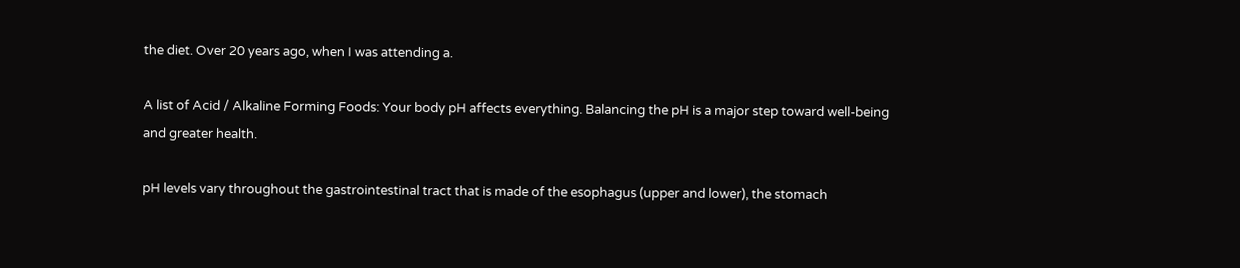the diet. Over 20 years ago, when I was attending a.

A list of Acid / Alkaline Forming Foods: Your body pH affects everything. Balancing the pH is a major step toward well-being and greater health.

pH levels vary throughout the gastrointestinal tract that is made of the esophagus (upper and lower), the stomach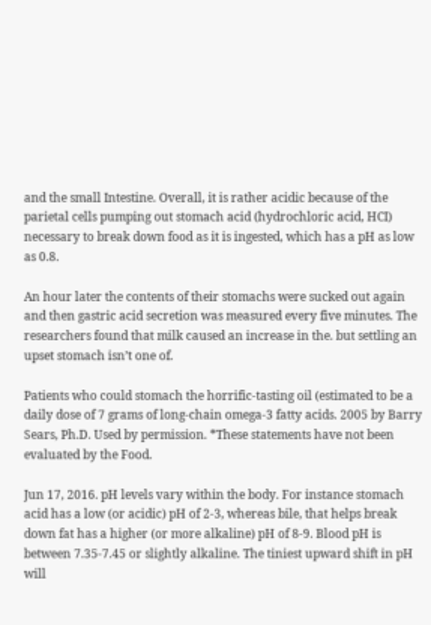and the small Intestine. Overall, it is rather acidic because of the parietal cells pumping out stomach acid (hydrochloric acid, HCI) necessary to break down food as it is ingested, which has a pH as low as 0.8.

An hour later the contents of their stomachs were sucked out again and then gastric acid secretion was measured every five minutes. The researchers found that milk caused an increase in the. but settling an upset stomach isn’t one of.

Patients who could stomach the horrific-tasting oil (estimated to be a daily dose of 7 grams of long-chain omega-3 fatty acids. 2005 by Barry Sears, Ph.D. Used by permission. *These statements have not been evaluated by the Food.

Jun 17, 2016. pH levels vary within the body. For instance stomach acid has a low (or acidic) pH of 2-3, whereas bile, that helps break down fat has a higher (or more alkaline) pH of 8-9. Blood pH is between 7.35-7.45 or slightly alkaline. The tiniest upward shift in pH will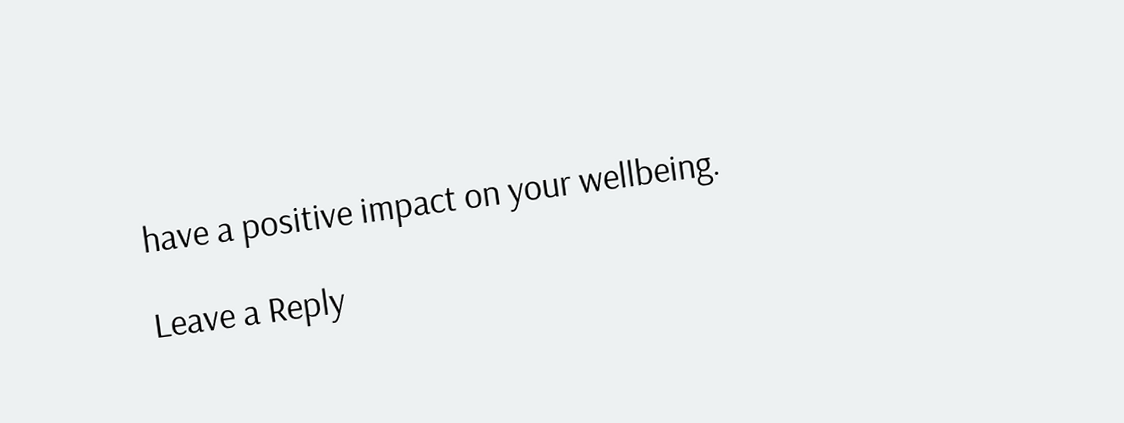have a positive impact on your wellbeing.

Leave a Reply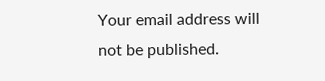Your email address will not be published.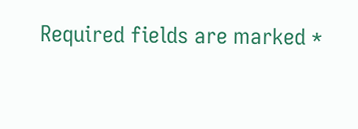Required fields are marked *